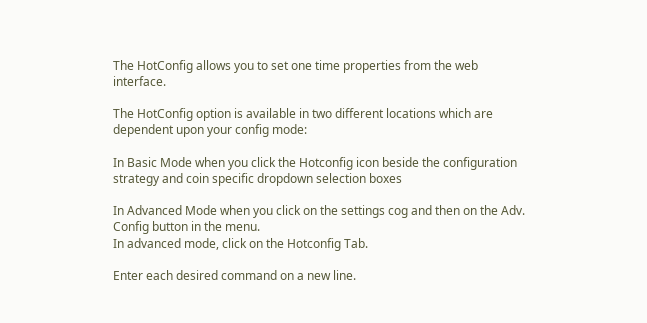The HotConfig allows you to set one time properties from the web interface.

The HotConfig option is available in two different locations which are dependent upon your config mode:

In Basic Mode when you click the Hotconfig icon beside the configuration strategy and coin specific dropdown selection boxes

In Advanced Mode when you click on the settings cog and then on the Adv. Config button in the menu.
In advanced mode, click on the Hotconfig Tab.

Enter each desired command on a new line.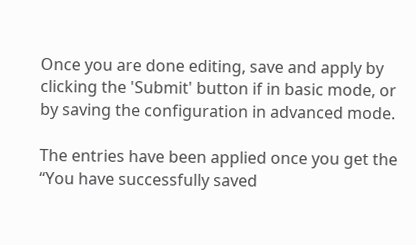Once you are done editing, save and apply by clicking the 'Submit' button if in basic mode, or by saving the configuration in advanced mode.

The entries have been applied once you get the “You have successfully saved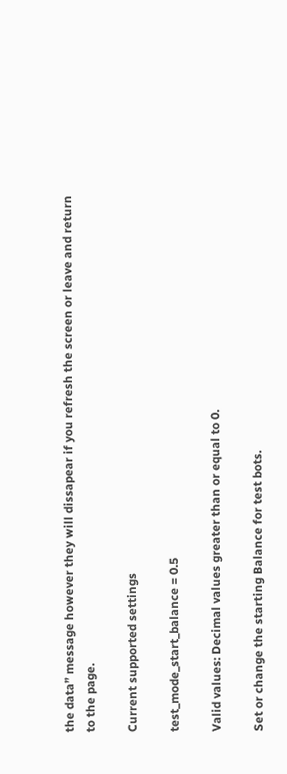the data” message however they will dissapear if you refresh the screen or leave and return to the page.

Current supported settings

test_mode_start_balance = 0.5

Valid values: Decimal values greater than or equal to 0.

Set or change the starting Balance for test bots.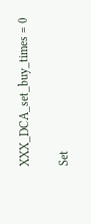XXX_DCA_set_buy_times = 0

Set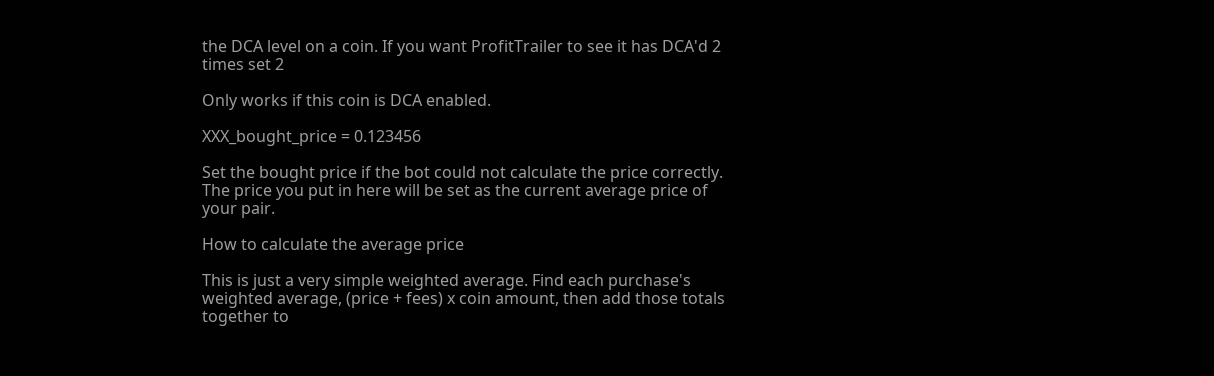the DCA level on a coin. If you want ProfitTrailer to see it has DCA'd 2 times set 2

Only works if this coin is DCA enabled.

XXX_bought_price = 0.123456

Set the bought price if the bot could not calculate the price correctly. The price you put in here will be set as the current average price of your pair.

How to calculate the average price

This is just a very simple weighted average. Find each purchase's weighted average, (price + fees) x coin amount, then add those totals together to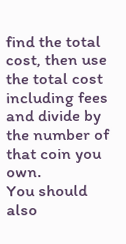find the total cost, then use the total cost including fees and divide by the number of that coin you own.
You should also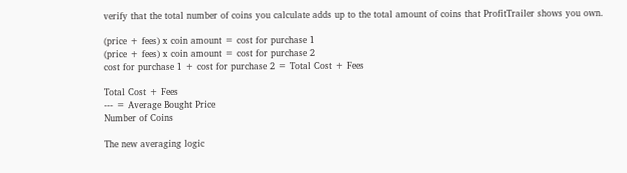verify that the total number of coins you calculate adds up to the total amount of coins that ProfitTrailer shows you own.

(price + fees) x coin amount = cost for purchase 1
(price + fees) x coin amount = cost for purchase 2
cost for purchase 1 + cost for purchase 2 = Total Cost + Fees

Total Cost + Fees
--- = Average Bought Price
Number of Coins

The new averaging logic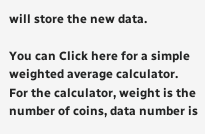will store the new data.

You can Click here for a simple weighted average calculator.
For the calculator, weight is the number of coins, data number is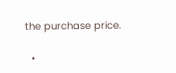the purchase price.

  •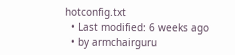hotconfig.txt
  • Last modified: 6 weeks ago
  • by armchairguru